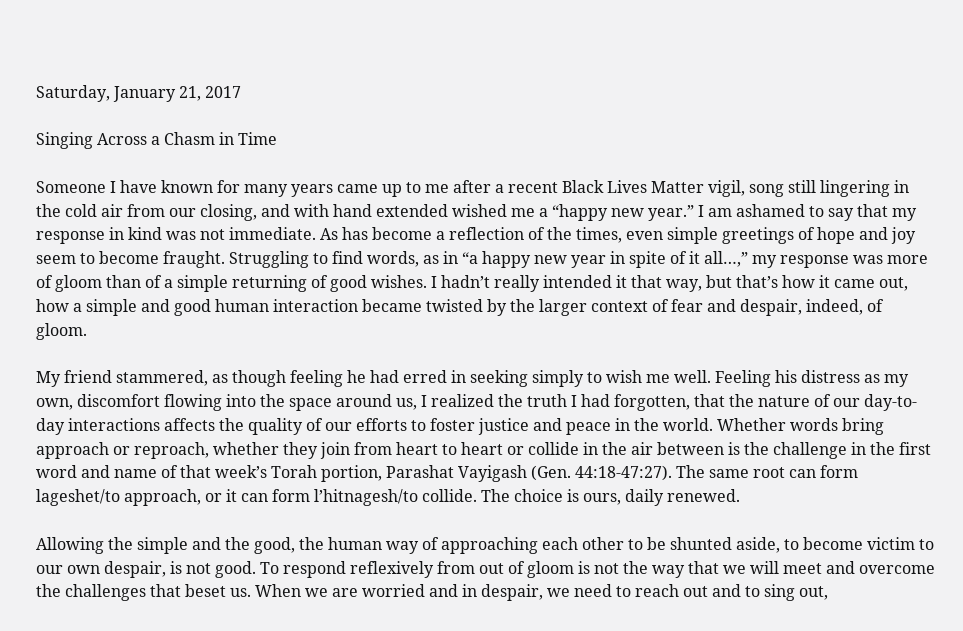Saturday, January 21, 2017

Singing Across a Chasm in Time

Someone I have known for many years came up to me after a recent Black Lives Matter vigil, song still lingering in the cold air from our closing, and with hand extended wished me a “happy new year.” I am ashamed to say that my response in kind was not immediate. As has become a reflection of the times, even simple greetings of hope and joy seem to become fraught. Struggling to find words, as in “a happy new year in spite of it all…,” my response was more of gloom than of a simple returning of good wishes. I hadn’t really intended it that way, but that’s how it came out, how a simple and good human interaction became twisted by the larger context of fear and despair, indeed, of gloom.

My friend stammered, as though feeling he had erred in seeking simply to wish me well. Feeling his distress as my own, discomfort flowing into the space around us, I realized the truth I had forgotten, that the nature of our day-to-day interactions affects the quality of our efforts to foster justice and peace in the world. Whether words bring approach or reproach, whether they join from heart to heart or collide in the air between is the challenge in the first word and name of that week’s Torah portion, Parashat Vayigash (Gen. 44:18-47:27). The same root can form lageshet/to approach, or it can form l’hitnagesh/to collide. The choice is ours, daily renewed.

Allowing the simple and the good, the human way of approaching each other to be shunted aside, to become victim to our own despair, is not good. To respond reflexively from out of gloom is not the way that we will meet and overcome the challenges that beset us. When we are worried and in despair, we need to reach out and to sing out,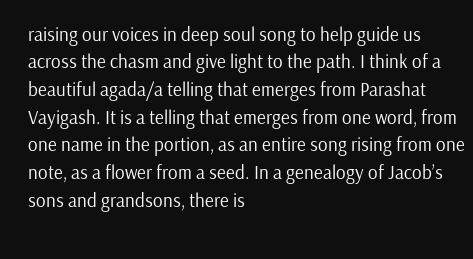raising our voices in deep soul song to help guide us across the chasm and give light to the path. I think of a beautiful agada/a telling that emerges from Parashat Vayigash. It is a telling that emerges from one word, from one name in the portion, as an entire song rising from one note, as a flower from a seed. In a genealogy of Jacob’s sons and grandsons, there is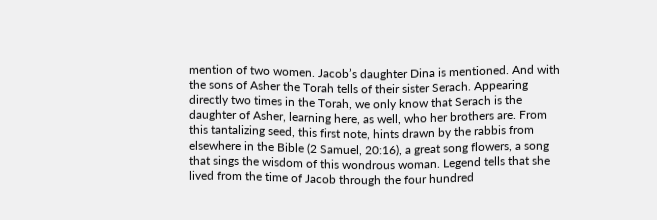mention of two women. Jacob’s daughter Dina is mentioned. And with the sons of Asher the Torah tells of their sister Serach. Appearing directly two times in the Torah, we only know that Serach is the daughter of Asher, learning here, as well, who her brothers are. From this tantalizing seed, this first note, hints drawn by the rabbis from elsewhere in the Bible (2 Samuel, 20:16), a great song flowers, a song that sings the wisdom of this wondrous woman. Legend tells that she lived from the time of Jacob through the four hundred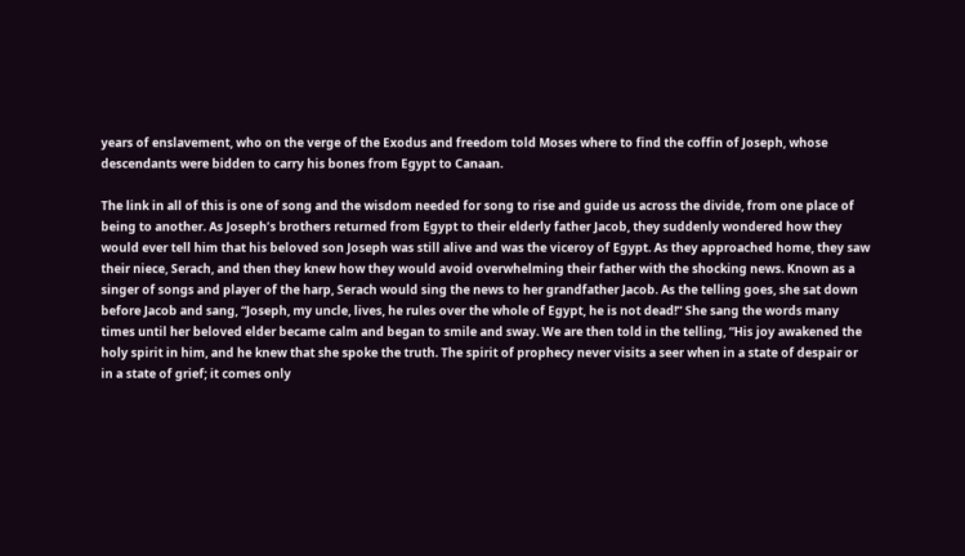years of enslavement, who on the verge of the Exodus and freedom told Moses where to find the coffin of Joseph, whose descendants were bidden to carry his bones from Egypt to Canaan.

The link in all of this is one of song and the wisdom needed for song to rise and guide us across the divide, from one place of being to another. As Joseph’s brothers returned from Egypt to their elderly father Jacob, they suddenly wondered how they would ever tell him that his beloved son Joseph was still alive and was the viceroy of Egypt. As they approached home, they saw their niece, Serach, and then they knew how they would avoid overwhelming their father with the shocking news. Known as a singer of songs and player of the harp, Serach would sing the news to her grandfather Jacob. As the telling goes, she sat down before Jacob and sang, “Joseph, my uncle, lives, he rules over the whole of Egypt, he is not dead!” She sang the words many times until her beloved elder became calm and began to smile and sway. We are then told in the telling, “His joy awakened the holy spirit in him, and he knew that she spoke the truth. The spirit of prophecy never visits a seer when in a state of despair or in a state of grief; it comes only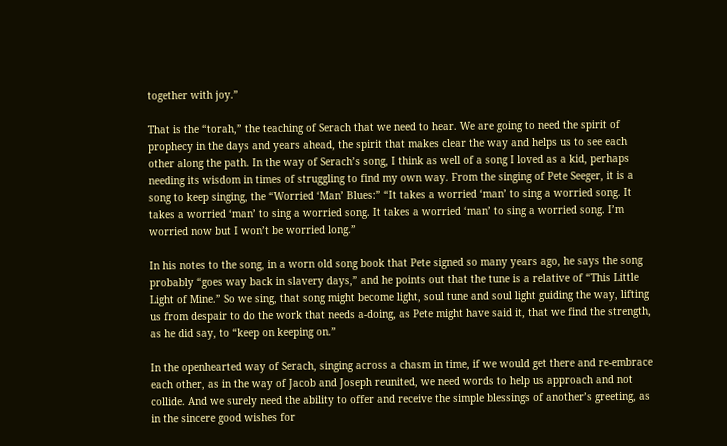together with joy.”

That is the “torah,” the teaching of Serach that we need to hear. We are going to need the spirit of prophecy in the days and years ahead, the spirit that makes clear the way and helps us to see each other along the path. In the way of Serach’s song, I think as well of a song I loved as a kid, perhaps needing its wisdom in times of struggling to find my own way. From the singing of Pete Seeger, it is a song to keep singing, the “Worried ‘Man’ Blues:” “It takes a worried ‘man’ to sing a worried song. It takes a worried ‘man’ to sing a worried song. It takes a worried ‘man’ to sing a worried song. I’m worried now but I won’t be worried long.”

In his notes to the song, in a worn old song book that Pete signed so many years ago, he says the song probably “goes way back in slavery days,” and he points out that the tune is a relative of “This Little Light of Mine.” So we sing, that song might become light, soul tune and soul light guiding the way, lifting us from despair to do the work that needs a-doing, as Pete might have said it, that we find the strength, as he did say, to “keep on keeping on.”

In the openhearted way of Serach, singing across a chasm in time, if we would get there and re-embrace each other, as in the way of Jacob and Joseph reunited, we need words to help us approach and not collide. And we surely need the ability to offer and receive the simple blessings of another’s greeting, as in the sincere good wishes for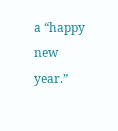a “happy new year.”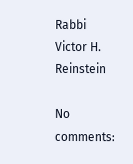Rabbi Victor H. Reinstein

No comments: